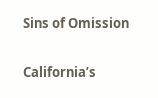Sins of Omission

California’s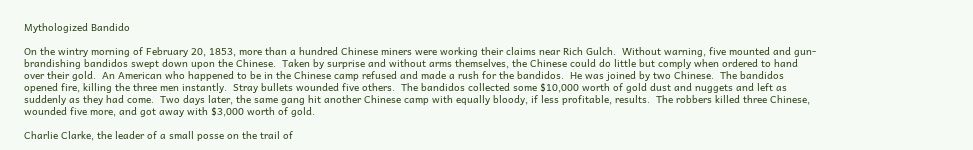Mythologized Bandido

On the wintry morning of February 20, 1853, more than a hundred Chinese miners were working their claims near Rich Gulch.  Without warning, five mounted and gun-brandishing bandidos swept down upon the Chinese.  Taken by surprise and without arms themselves, the Chinese could do little but comply when ordered to hand over their gold.  An American who happened to be in the Chinese camp refused and made a rush for the bandidos.  He was joined by two Chinese.  The bandidos opened fire, killing the three men instantly.  Stray bullets wounded five others.  The bandidos collected some $10,000 worth of gold dust and nuggets and left as suddenly as they had come.  Two days later, the same gang hit another Chinese camp with equally bloody, if less profitable, results.  The robbers killed three Chinese, wounded five more, and got away with $3,000 worth of gold.

Charlie Clarke, the leader of a small posse on the trail of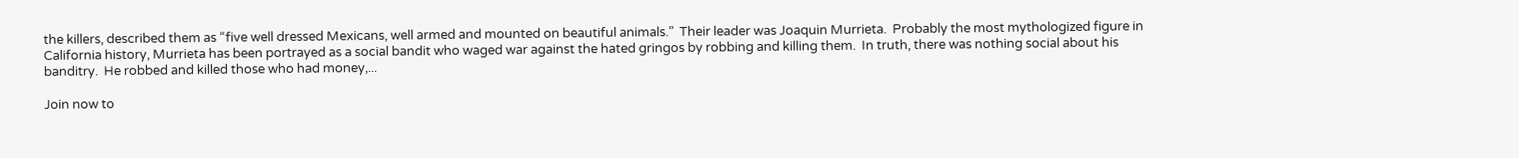the killers, described them as “five well dressed Mexicans, well armed and mounted on beautiful animals.”  Their leader was Joaquin Murrieta.  Probably the most mythologized figure in California history, Murrieta has been portrayed as a social bandit who waged war against the hated gringos by robbing and killing them.  In truth, there was nothing social about his banditry.  He robbed and killed those who had money,...

Join now to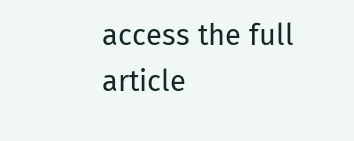access the full article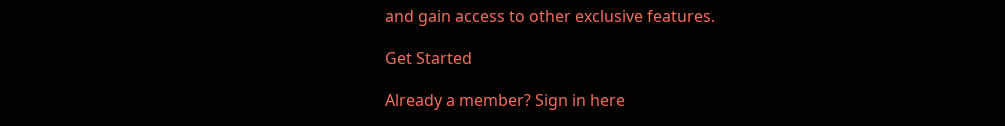and gain access to other exclusive features.

Get Started

Already a member? Sign in here